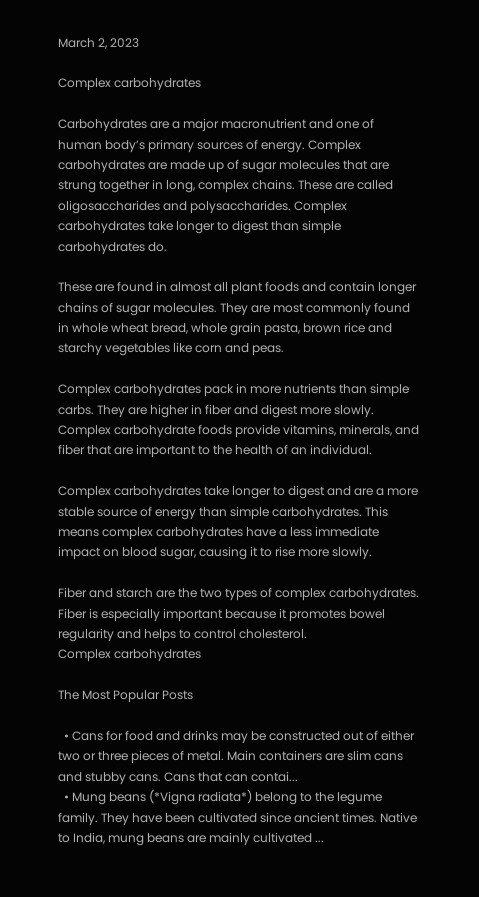March 2, 2023

Complex carbohydrates

Carbohydrates are a major macronutrient and one of human body’s primary sources of energy. Complex carbohydrates are made up of sugar molecules that are strung together in long, complex chains. These are called oligosaccharides and polysaccharides. Complex carbohydrates take longer to digest than simple carbohydrates do.

These are found in almost all plant foods and contain longer chains of sugar molecules. They are most commonly found in whole wheat bread, whole grain pasta, brown rice and starchy vegetables like corn and peas.

Complex carbohydrates pack in more nutrients than simple carbs. They are higher in fiber and digest more slowly. Complex carbohydrate foods provide vitamins, minerals, and fiber that are important to the health of an individual.

Complex carbohydrates take longer to digest and are a more stable source of energy than simple carbohydrates. This means complex carbohydrates have a less immediate impact on blood sugar, causing it to rise more slowly.

Fiber and starch are the two types of complex carbohydrates. Fiber is especially important because it promotes bowel regularity and helps to control cholesterol.
Complex carbohydrates

The Most Popular Posts

  • Cans for food and drinks may be constructed out of either two or three pieces of metal. Main containers are slim cans and stubby cans. Cans that can contai...
  • Mung beans (*Vigna radiata*) belong to the legume family. They have been cultivated since ancient times. Native to India, mung beans are mainly cultivated ...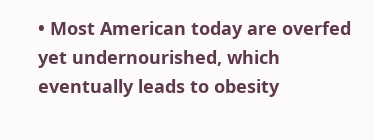• Most American today are overfed yet undernourished, which eventually leads to obesity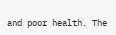and poor health. The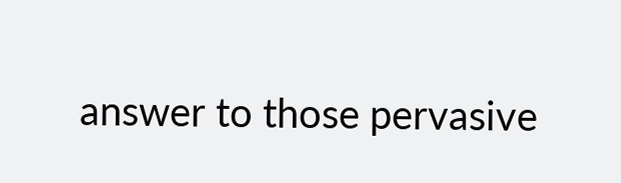answer to those pervasive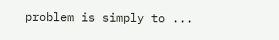problem is simply to ...